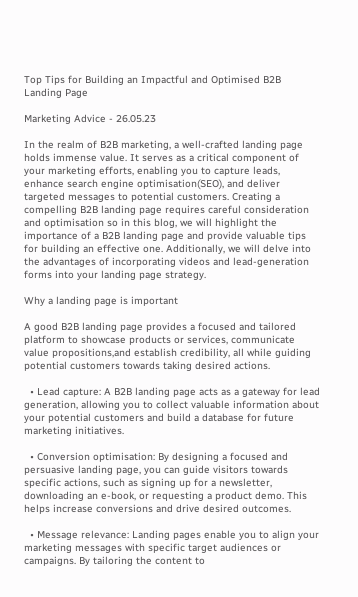Top Tips for Building an Impactful and Optimised B2B Landing Page

Marketing Advice - 26.05.23

In the realm of B2B marketing, a well-crafted landing page holds immense value. It serves as a critical component of your marketing efforts, enabling you to capture leads, enhance search engine optimisation(SEO), and deliver targeted messages to potential customers. Creating a compelling B2B landing page requires careful consideration and optimisation so in this blog, we will highlight the importance of a B2B landing page and provide valuable tips for building an effective one. Additionally, we will delve into the advantages of incorporating videos and lead-generation forms into your landing page strategy.

Why a landing page is important

A good B2B landing page provides a focused and tailored platform to showcase products or services, communicate value propositions,and establish credibility, all while guiding potential customers towards taking desired actions.

  • Lead capture: A B2B landing page acts as a gateway for lead generation, allowing you to collect valuable information about your potential customers and build a database for future marketing initiatives.

  • Conversion optimisation: By designing a focused and persuasive landing page, you can guide visitors towards specific actions, such as signing up for a newsletter, downloading an e-book, or requesting a product demo. This helps increase conversions and drive desired outcomes.

  • Message relevance: Landing pages enable you to align your marketing messages with specific target audiences or campaigns. By tailoring the content to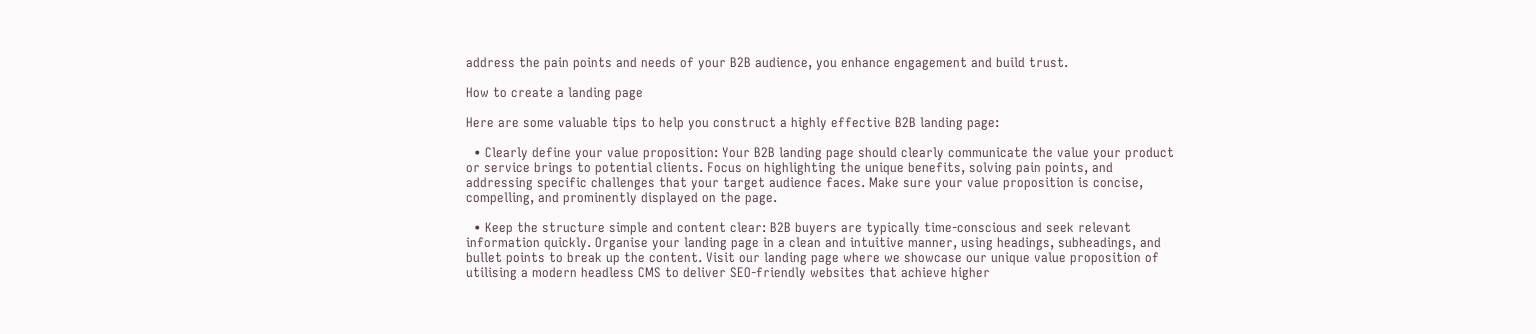address the pain points and needs of your B2B audience, you enhance engagement and build trust.

How to create a landing page

Here are some valuable tips to help you construct a highly effective B2B landing page:

  • Clearly define your value proposition: Your B2B landing page should clearly communicate the value your product or service brings to potential clients. Focus on highlighting the unique benefits, solving pain points, and addressing specific challenges that your target audience faces. Make sure your value proposition is concise, compelling, and prominently displayed on the page.

  • Keep the structure simple and content clear: B2B buyers are typically time-conscious and seek relevant information quickly. Organise your landing page in a clean and intuitive manner, using headings, subheadings, and bullet points to break up the content. Visit our landing page where we showcase our unique value proposition of utilising a modern headless CMS to deliver SEO-friendly websites that achieve higher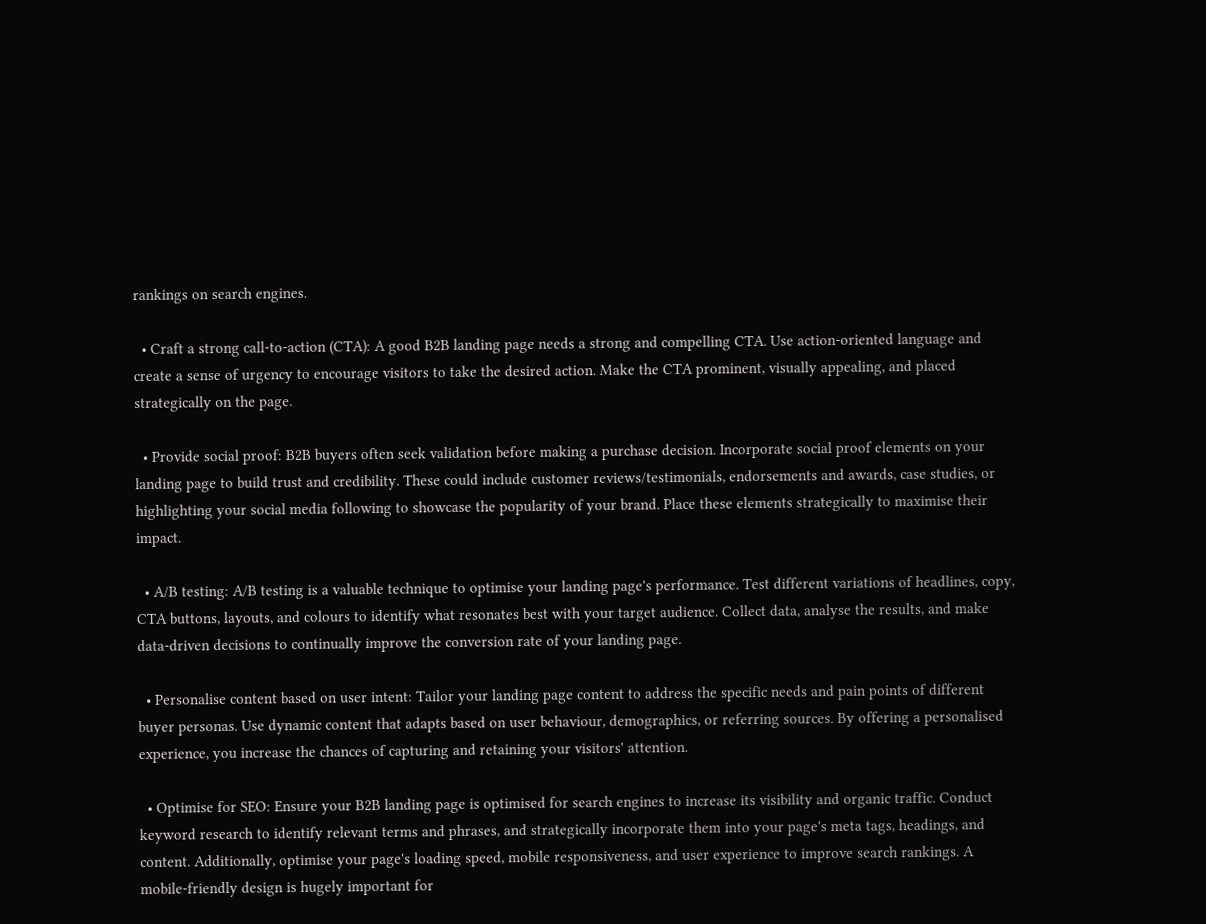rankings on search engines.

  • Craft a strong call-to-action (CTA): A good B2B landing page needs a strong and compelling CTA. Use action-oriented language and create a sense of urgency to encourage visitors to take the desired action. Make the CTA prominent, visually appealing, and placed strategically on the page.

  • Provide social proof: B2B buyers often seek validation before making a purchase decision. Incorporate social proof elements on your landing page to build trust and credibility. These could include customer reviews/testimonials, endorsements and awards, case studies, or highlighting your social media following to showcase the popularity of your brand. Place these elements strategically to maximise their impact.

  • A/B testing: A/B testing is a valuable technique to optimise your landing page's performance. Test different variations of headlines, copy, CTA buttons, layouts, and colours to identify what resonates best with your target audience. Collect data, analyse the results, and make data-driven decisions to continually improve the conversion rate of your landing page.

  • Personalise content based on user intent: Tailor your landing page content to address the specific needs and pain points of different buyer personas. Use dynamic content that adapts based on user behaviour, demographics, or referring sources. By offering a personalised experience, you increase the chances of capturing and retaining your visitors' attention.

  • Optimise for SEO: Ensure your B2B landing page is optimised for search engines to increase its visibility and organic traffic. Conduct keyword research to identify relevant terms and phrases, and strategically incorporate them into your page's meta tags, headings, and content. Additionally, optimise your page's loading speed, mobile responsiveness, and user experience to improve search rankings. A mobile-friendly design is hugely important for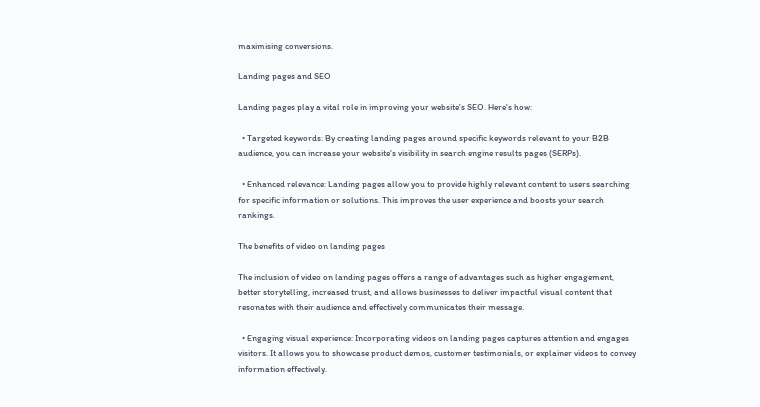maximising conversions.

Landing pages and SEO

Landing pages play a vital role in improving your website's SEO. Here's how:

  • Targeted keywords: By creating landing pages around specific keywords relevant to your B2B audience, you can increase your website's visibility in search engine results pages (SERPs).

  • Enhanced relevance: Landing pages allow you to provide highly relevant content to users searching for specific information or solutions. This improves the user experience and boosts your search rankings.

The benefits of video on landing pages

The inclusion of video on landing pages offers a range of advantages such as higher engagement, better storytelling, increased trust, and allows businesses to deliver impactful visual content that resonates with their audience and effectively communicates their message.

  • Engaging visual experience: Incorporating videos on landing pages captures attention and engages visitors. It allows you to showcase product demos, customer testimonials, or explainer videos to convey information effectively.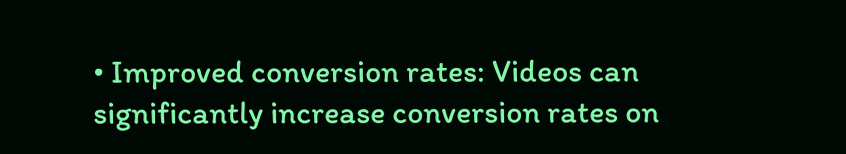• Improved conversion rates: Videos can significantly increase conversion rates on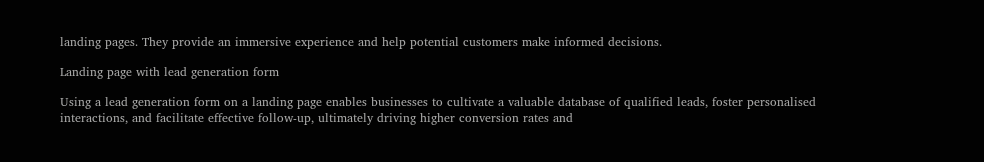landing pages. They provide an immersive experience and help potential customers make informed decisions.

Landing page with lead generation form

Using a lead generation form on a landing page enables businesses to cultivate a valuable database of qualified leads, foster personalised interactions, and facilitate effective follow-up, ultimately driving higher conversion rates and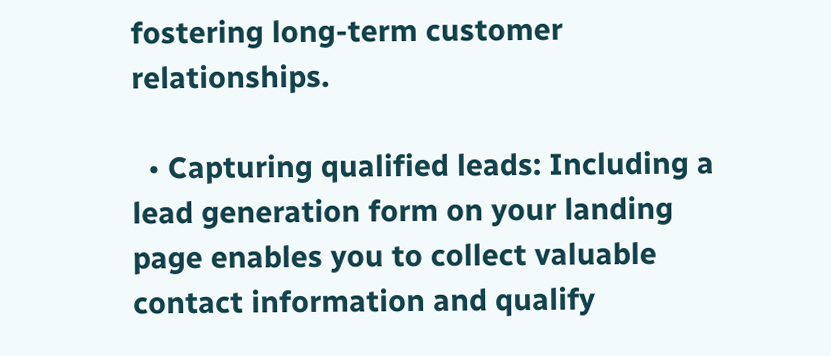fostering long-term customer relationships.

  • Capturing qualified leads: Including a lead generation form on your landing page enables you to collect valuable contact information and qualify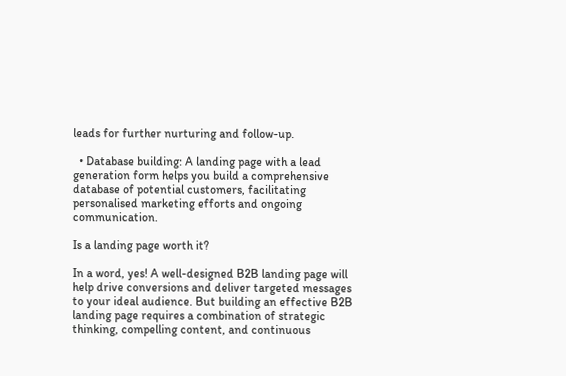leads for further nurturing and follow-up.

  • Database building: A landing page with a lead generation form helps you build a comprehensive database of potential customers, facilitating personalised marketing efforts and ongoing communication.

Is a landing page worth it?

In a word, yes! A well-designed B2B landing page will help drive conversions and deliver targeted messages to your ideal audience. But building an effective B2B landing page requires a combination of strategic thinking, compelling content, and continuous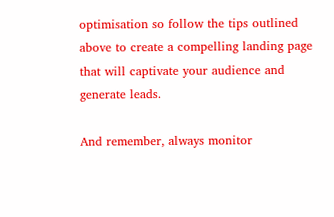optimisation so follow the tips outlined above to create a compelling landing page that will captivate your audience and generate leads.

And remember, always monitor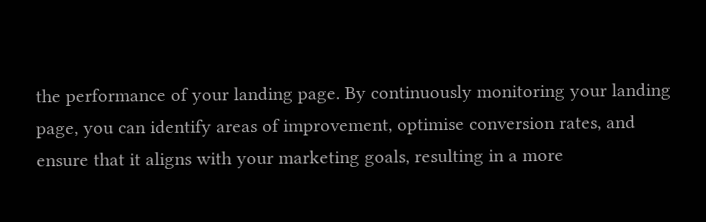the performance of your landing page. By continuously monitoring your landing page, you can identify areas of improvement, optimise conversion rates, and ensure that it aligns with your marketing goals, resulting in a more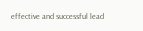effective and successful lead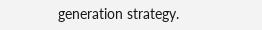generation strategy.